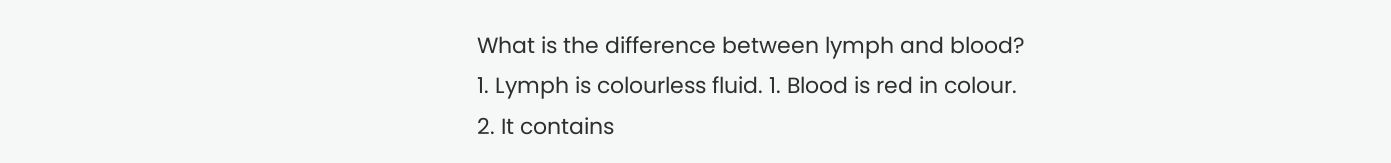What is the difference between lymph and blood?
1. Lymph is colourless fluid. 1. Blood is red in colour.
2. It contains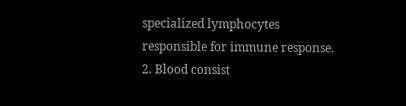specialized lymphocytes responsible for immune response. 2. Blood consist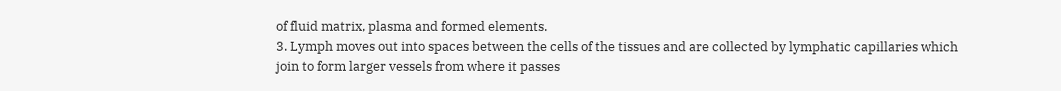of fluid matrix, plasma and formed elements.
3. Lymph moves out into spaces between the cells of the tissues and are collected by lymphatic capillaries which join to form larger vessels from where it passes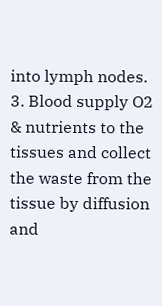into lymph nodes. 3. Blood supply O2 & nutrients to the tissues and collect the waste from the tissue by diffusion and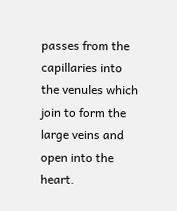passes from the capillaries into the venules which join to form the large veins and open into the heart.